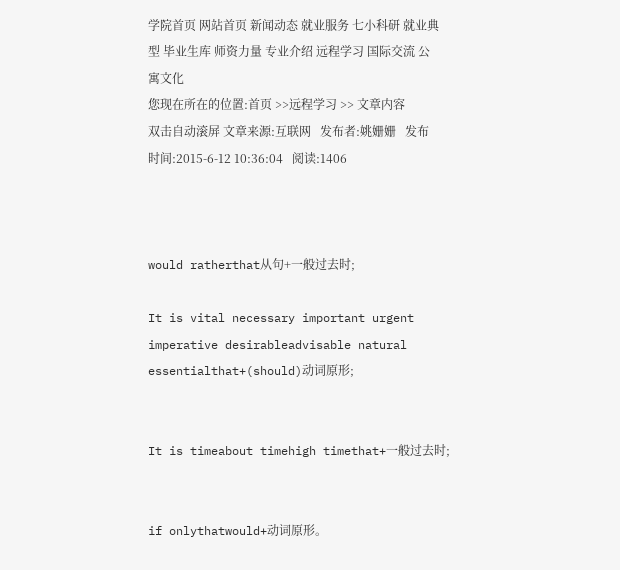学院首页 网站首页 新闻动态 就业服务 七小科研 就业典型 毕业生库 师资力量 专业介绍 远程学习 国际交流 公寓文化
您现在所在的位置:首页 >>远程学习 >> 文章内容
双击自动滚屏 文章来源:互联网   发布者:姚姗姗   发布时间:2015-6-12 10:36:04   阅读:1406



would ratherthat从句+一般过去时;

It is vital necessary important urgent imperative desirableadvisable natural essentialthat+(should)动词原形;


It is timeabout timehigh timethat+一般过去时;


if onlythatwould+动词原形。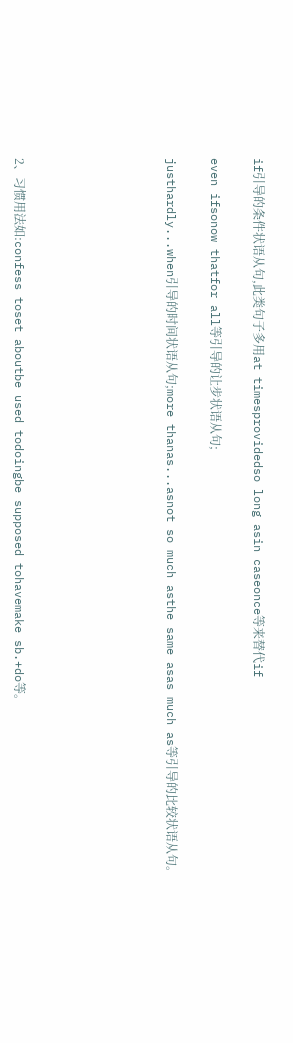if引导的条件状语从句,此类句子多用at timesprovidedso long asin caseonce等来替代if

even ifsonow thatfor all等引导的让步状语从句;

justhardly...when引导的时间状语从句;more thanas...asnot so much asthe same asas much as等引导的比较状语从句。






2、习惯用法如:confess toset aboutbe used todoingbe supposed tohavemake sb.+do等。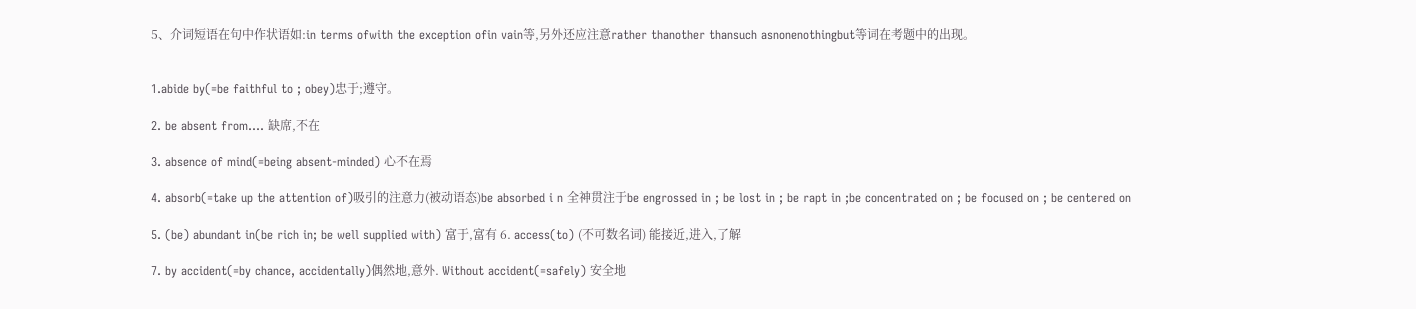5、介词短语在句中作状语如:in terms ofwith the exception ofin vain等,另外还应注意rather thanother thansuch asnonenothingbut等词在考题中的出现。


1.abide by(=be faithful to ; obey)忠于;遵守。

2. be absent from…. 缺席,不在

3. absence of mind(=being absent-minded) 心不在焉

4. absorb(=take up the attention of)吸引的注意力(被动语态)be absorbed i n 全神贯注于be engrossed in ; be lost in ; be rapt in ;be concentrated on ; be focused on ; be centered on

5. (be) abundant in(be rich in; be well supplied with) 富于,富有 6. access(to) (不可数名词) 能接近,进入,了解

7. by accident(=by chance, accidentally)偶然地,意外. Without accident(=safely) 安全地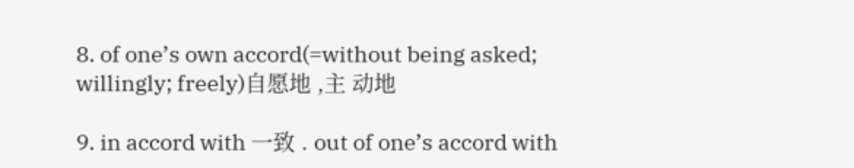8. of one’s own accord(=without being asked; willingly; freely)自愿地 ,主 动地

9. in accord with 一致 . out of one’s accord with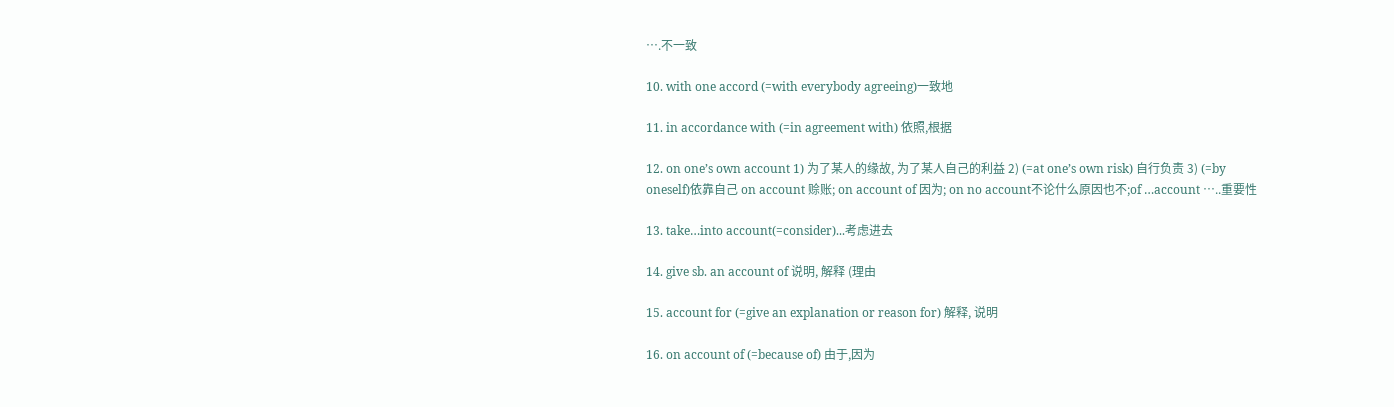….不一致

10. with one accord (=with everybody agreeing)一致地

11. in accordance with (=in agreement with) 依照,根据

12. on one’s own account 1) 为了某人的缘故, 为了某人自己的利益 2) (=at one’s own risk) 自行负责 3) (=by oneself)依靠自己 on account 赊账; on account of 因为; on no account不论什么原因也不;of …account …..重要性

13. take…into account(=consider)...考虑进去

14. give sb. an account of 说明, 解释 (理由

15. account for (=give an explanation or reason for) 解释, 说明

16. on account of (=because of) 由于,因为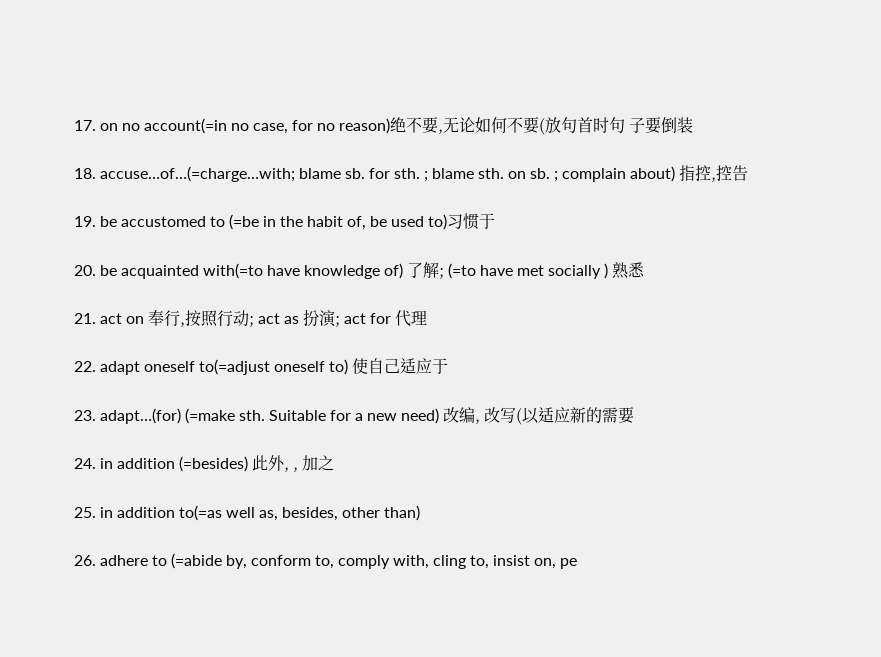17. on no account(=in no case, for no reason)绝不要,无论如何不要(放句首时句 子要倒装

18. accuse…of…(=charge…with; blame sb. for sth. ; blame sth. on sb. ; complain about) 指控,控告

19. be accustomed to (=be in the habit of, be used to)习惯于

20. be acquainted with(=to have knowledge of) 了解; (=to have met socially ) 熟悉

21. act on 奉行,按照行动; act as 扮演; act for 代理

22. adapt oneself to(=adjust oneself to) 使自己适应于

23. adapt…(for) (=make sth. Suitable for a new need) 改编, 改写(以适应新的需要

24. in addition (=besides) 此外, , 加之

25. in addition to(=as well as, besides, other than)

26. adhere to (=abide by, conform to, comply with, cling to, insist on, pe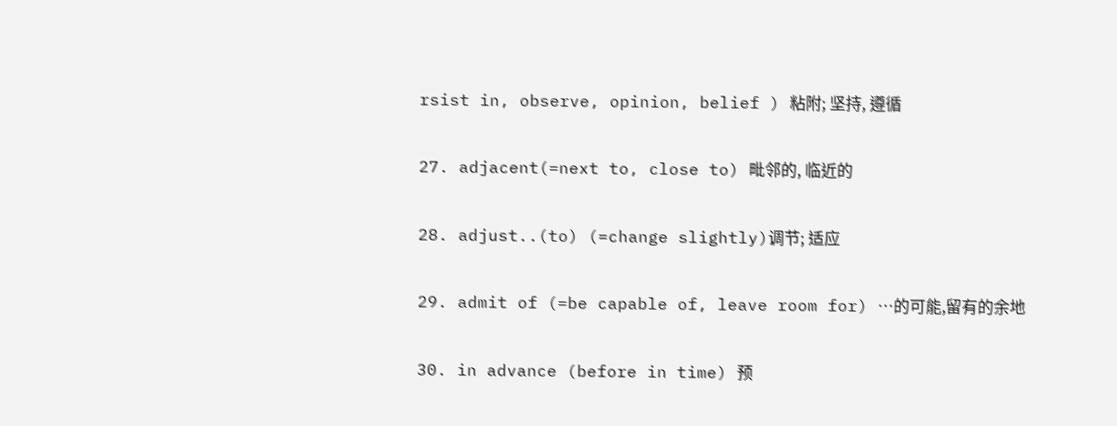rsist in, observe, opinion, belief ) 粘附; 坚持, 遵循

27. adjacent(=next to, close to) 毗邻的, 临近的

28. adjust..(to) (=change slightly)调节; 适应

29. admit of (=be capable of, leave room for) …的可能,留有的余地

30. in advance (before in time) 预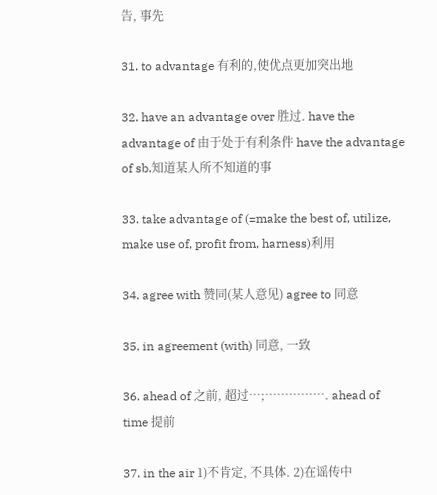告, 事先

31. to advantage 有利的,使优点更加突出地

32. have an advantage over 胜过. have the advantage of 由于处于有利条件 have the advantage of sb.知道某人所不知道的事

33. take advantage of (=make the best of, utilize, make use of, profit from, harness)利用

34. agree with 赞同(某人意见) agree to 同意

35. in agreement (with) 同意, 一致

36. ahead of 之前, 超过…;……………. ahead of time 提前

37. in the air 1)不肯定, 不具体. 2)在谣传中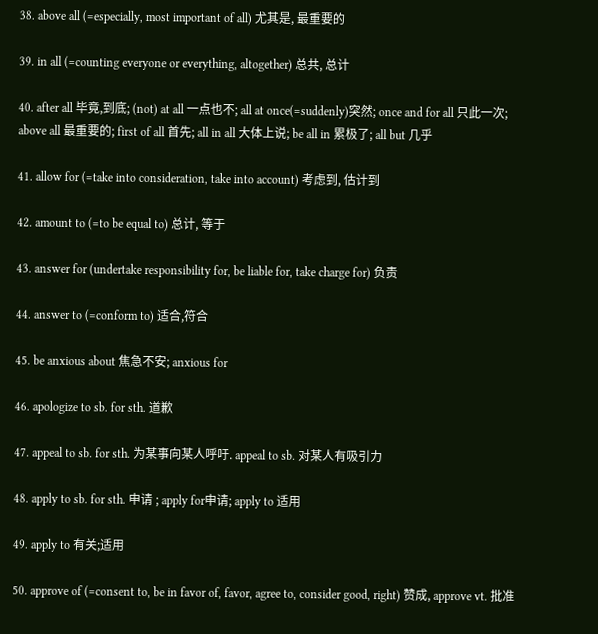38. above all (=especially, most important of all) 尤其是, 最重要的

39. in all (=counting everyone or everything, altogether) 总共, 总计

40. after all 毕竟,到底; (not) at all 一点也不; all at once(=suddenly)突然; once and for all 只此一次; above all 最重要的; first of all 首先; all in all 大体上说; be all in 累极了; all but 几乎

41. allow for (=take into consideration, take into account) 考虑到, 估计到

42. amount to (=to be equal to) 总计, 等于

43. answer for (undertake responsibility for, be liable for, take charge for) 负责

44. answer to (=conform to) 适合,符合

45. be anxious about 焦急不安; anxious for

46. apologize to sb. for sth. 道歉

47. appeal to sb. for sth. 为某事向某人呼吁. appeal to sb. 对某人有吸引力

48. apply to sb. for sth. 申请 ; apply for申请; apply to 适用

49. apply to 有关;适用

50. approve of (=consent to, be in favor of, favor, agree to, consider good, right) 赞成, approve vt. 批准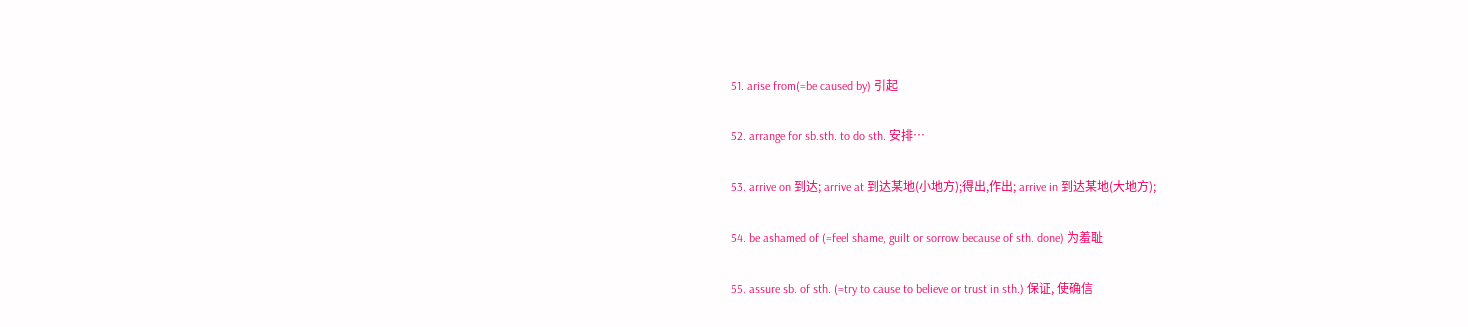51. arise from(=be caused by) 引起

52. arrange for sb.sth. to do sth. 安排…

53. arrive on 到达; arrive at 到达某地(小地方);得出,作出; arrive in 到达某地(大地方);

54. be ashamed of (=feel shame, guilt or sorrow because of sth. done) 为羞耻

55. assure sb. of sth. (=try to cause to believe or trust in sth.) 保证, 使确信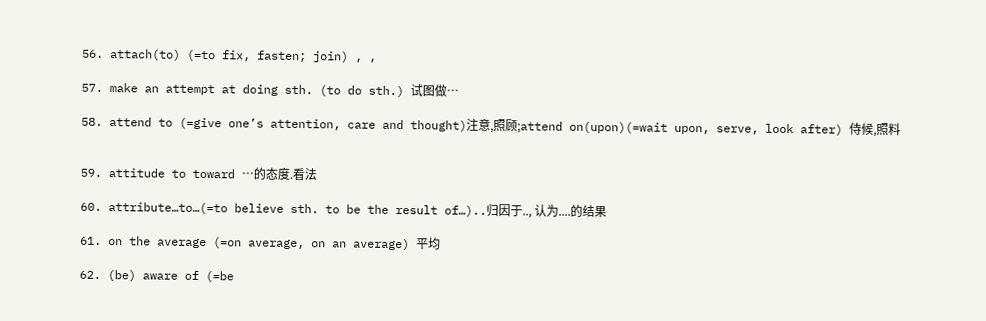56. attach(to) (=to fix, fasten; join) , ,

57. make an attempt at doing sth. (to do sth.) 试图做…

58. attend to (=give one’s attention, care and thought)注意,照顾;attend on(upon)(=wait upon, serve, look after) 侍候,照料


59. attitude to toward …的态度.看法

60. attribute…to…(=to believe sth. to be the result of…)..归因于.., 认为....的结果

61. on the average (=on average, on an average) 平均

62. (be) aware of (=be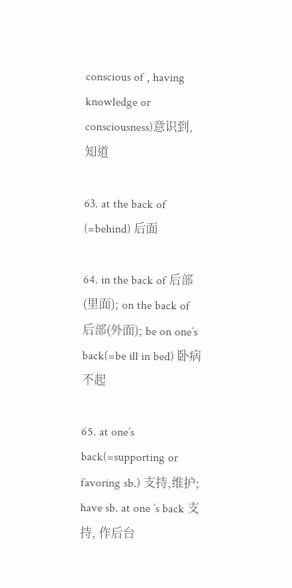conscious of , having knowledge or consciousness)意识到,知道

63. at the back of (=behind) 后面

64. in the back of 后部(里面); on the back of 后部(外面); be on one’s back(=be ill in bed) 卧病不起

65. at one’s back(=supporting or favoring sb.) 支持,维护; have sb. at one ’s back 支持, 作后台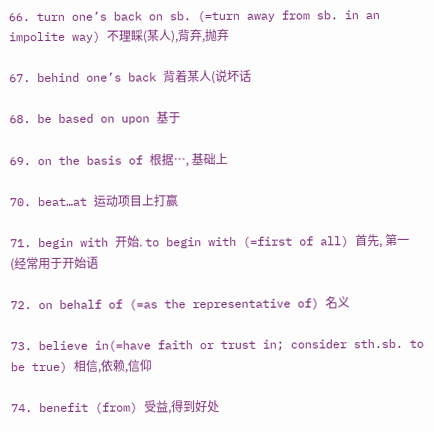66. turn one’s back on sb. (=turn away from sb. in an impolite way) 不理睬(某人),背弃,抛弃

67. behind one’s back 背着某人(说坏话

68. be based on upon 基于

69. on the basis of 根据…, 基础上

70. beat…at 运动项目上打赢

71. begin with 开始. to begin with (=first of all) 首先, 第一(经常用于开始语

72. on behalf of (=as the representative of) 名义

73. believe in(=have faith or trust in; consider sth.sb. to be true) 相信,依赖,信仰

74. benefit (from) 受益,得到好处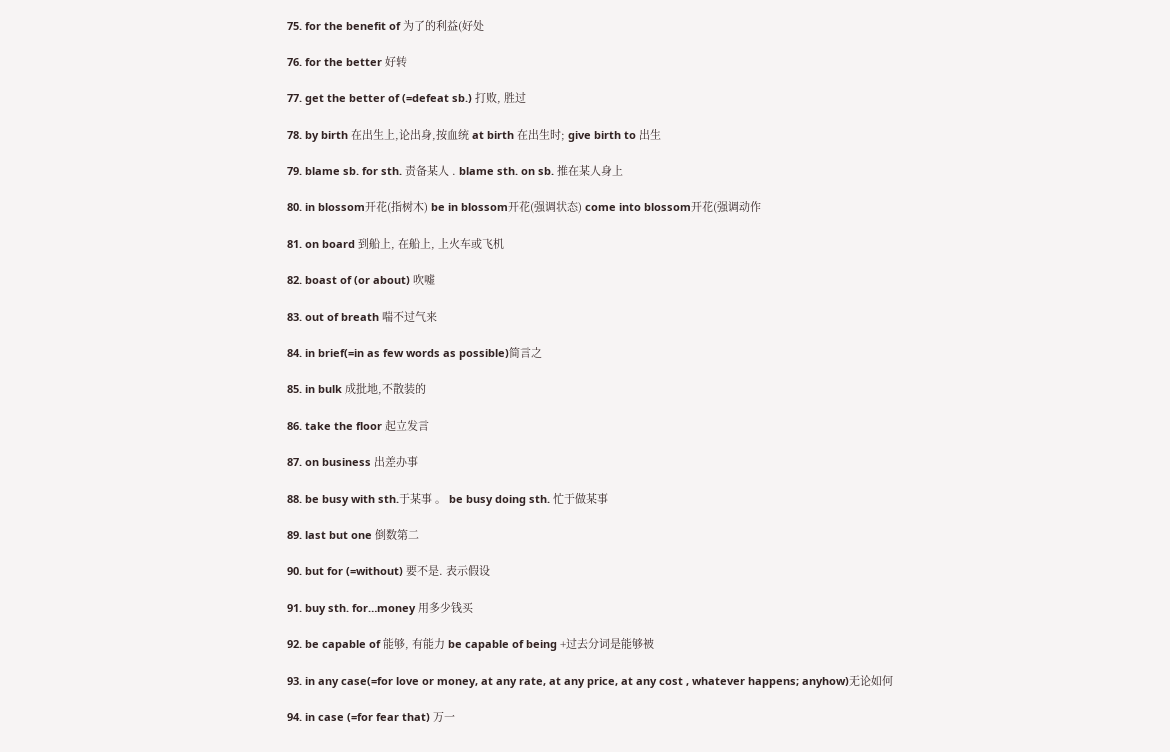75. for the benefit of 为了的利益(好处

76. for the better 好转

77. get the better of (=defeat sb.) 打败, 胜过

78. by birth 在出生上,论出身,按血统 at birth 在出生时; give birth to 出生

79. blame sb. for sth. 责备某人 . blame sth. on sb. 推在某人身上

80. in blossom开花(指树木) be in blossom开花(强调状态) come into blossom开花(强调动作

81. on board 到船上, 在船上, 上火车或飞机

82. boast of (or about) 吹嘘

83. out of breath 喘不过气来

84. in brief(=in as few words as possible)简言之

85. in bulk 成批地,不散装的

86. take the floor 起立发言

87. on business 出差办事

88. be busy with sth.于某事 。 be busy doing sth. 忙于做某事

89. last but one 倒数第二

90. but for (=without) 要不是. 表示假设

91. buy sth. for…money 用多少钱买

92. be capable of 能够, 有能力 be capable of being +过去分词是能够被

93. in any case(=for love or money, at any rate, at any price, at any cost , whatever happens; anyhow)无论如何

94. in case (=for fear that) 万一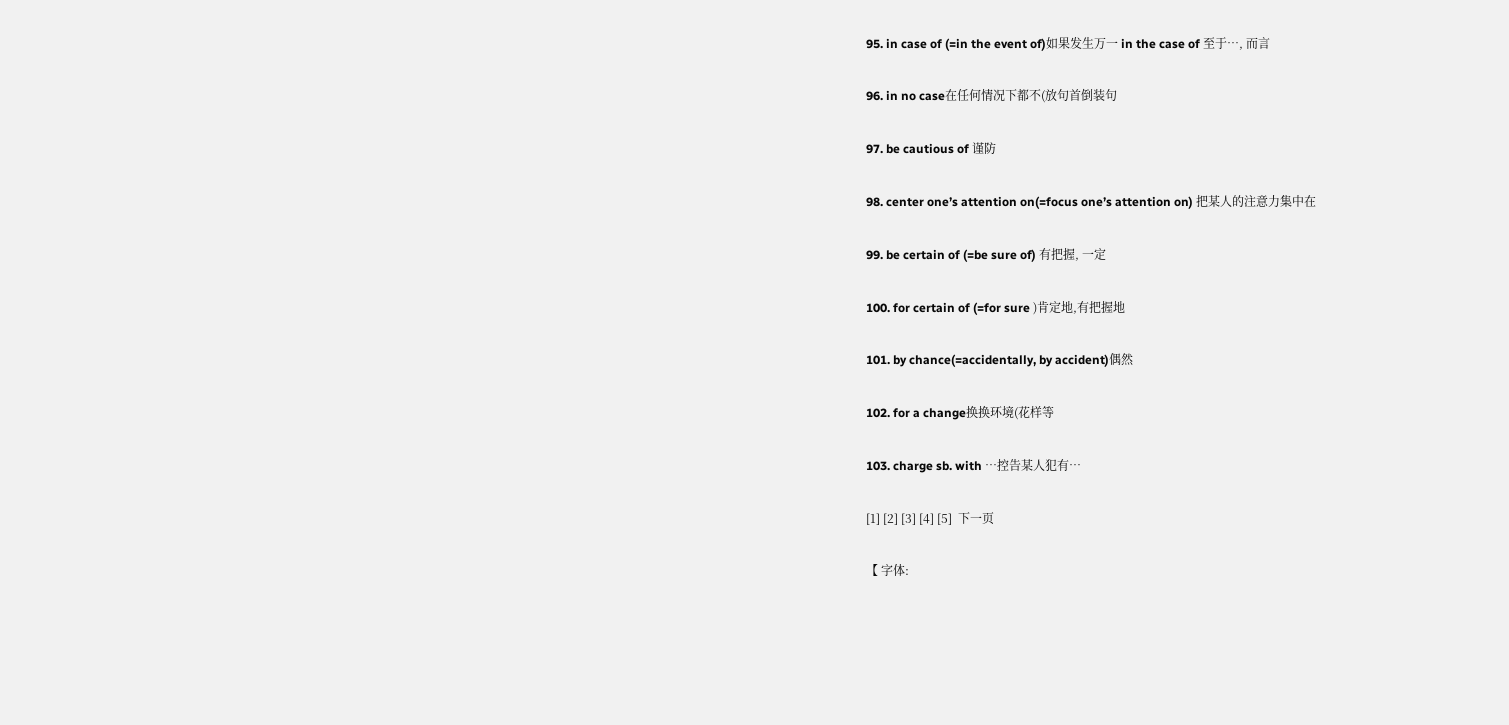95. in case of (=in the event of)如果发生万一 in the case of 至于…, 而言

96. in no case在任何情况下都不(放句首倒装句

97. be cautious of 谨防

98. center one’s attention on(=focus one’s attention on) 把某人的注意力集中在

99. be certain of (=be sure of) 有把握, 一定

100. for certain of (=for sure )肯定地,有把握地

101. by chance(=accidentally, by accident)偶然

102. for a change换换环境(花样等

103. charge sb. with …控告某人犯有…

[1] [2] [3] [4] [5]  下一页

【 字体: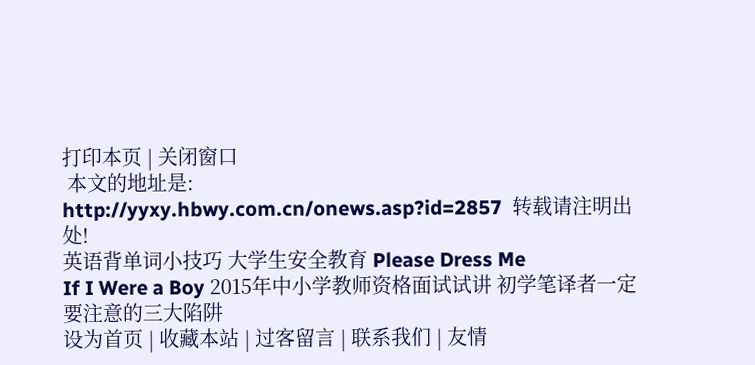打印本页 | 关闭窗口
 本文的地址是: http://yyxy.hbwy.com.cn/onews.asp?id=2857  转载请注明出处!
英语背单词小技巧 大学生安全教育 Please Dress Me
If I Were a Boy 2015年中小学教师资格面试试讲 初学笔译者一定要注意的三大陷阱
设为首页 | 收藏本站 | 过客留言 | 联系我们 | 友情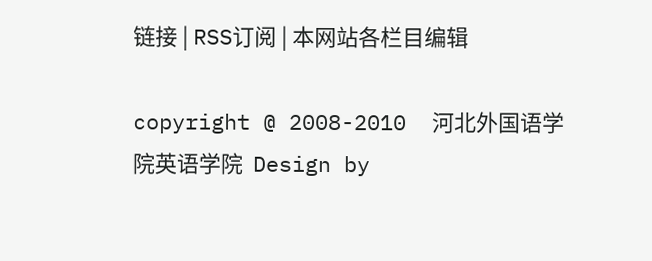链接 | RSS订阅 | 本网站各栏目编辑

copyright @ 2008-2010  河北外国语学院英语学院  Design by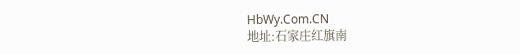HbWy.Com.CN
地址:石家庄红旗南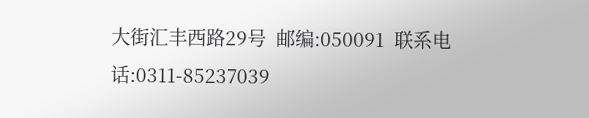大街汇丰西路29号  邮编:050091  联系电话:0311-85237039